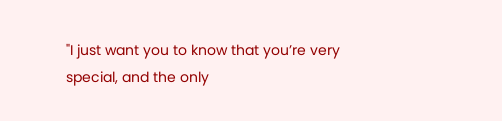"I just want you to know that you’re very special, and the only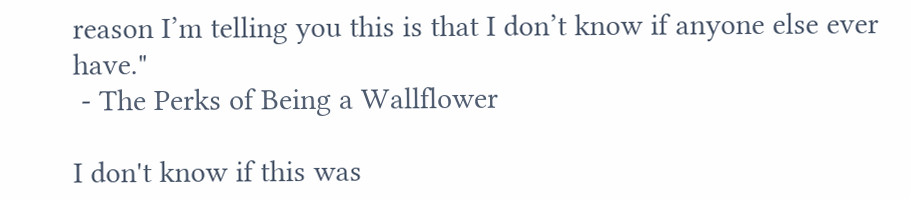reason I’m telling you this is that I don’t know if anyone else ever have."
 - The Perks of Being a Wallflower

I don't know if this was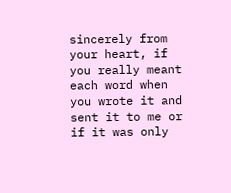sincerely from your heart, if you really meant each word when you wrote it and sent it to me or if it was only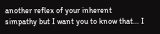another reflex of your inherent simpathy but I want you to know that... I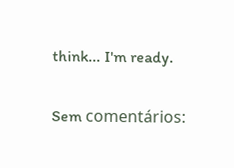think... I'm ready.

Sem comentários: